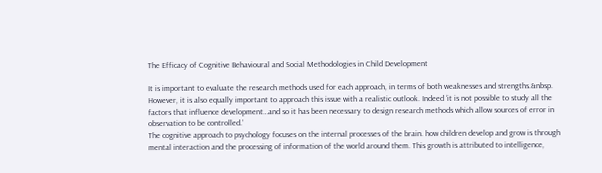The Efficacy of Cognitive Behavioural and Social Methodologies in Child Development

It is important to evaluate the research methods used for each approach, in terms of both weaknesses and strengths.&nbsp. However, it is also equally important to approach this issue with a realistic outlook. Indeed ‘it is not possible to study all the factors that influence development…and so it has been necessary to design research methods which allow sources of error in observation to be controlled.’
The cognitive approach to psychology focuses on the internal processes of the brain. how children develop and grow is through mental interaction and the processing of information of the world around them. This growth is attributed to intelligence,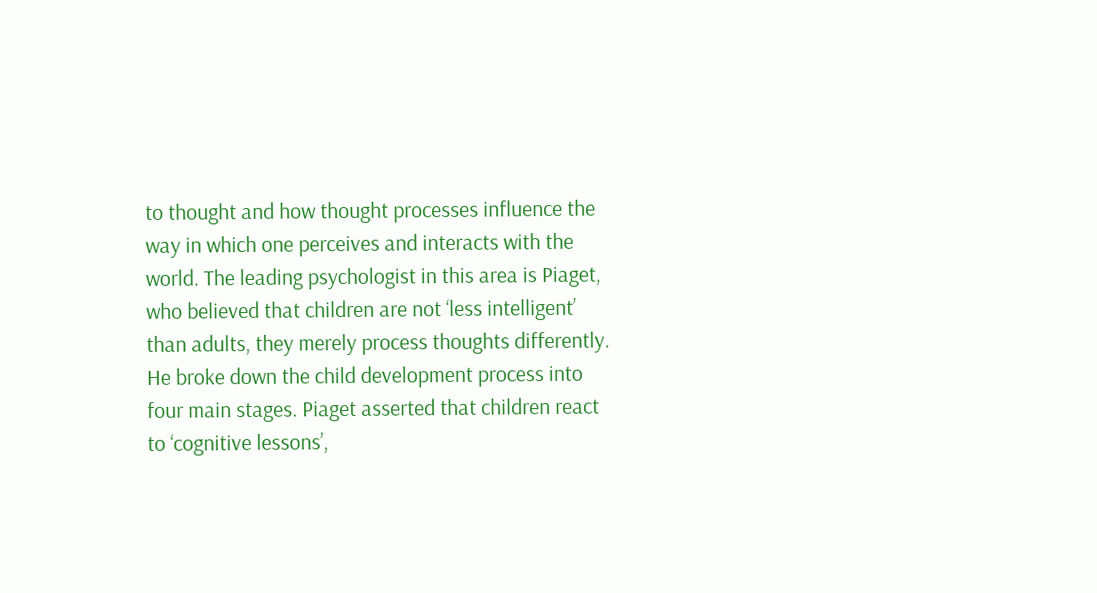to thought and how thought processes influence the way in which one perceives and interacts with the world. The leading psychologist in this area is Piaget, who believed that children are not ‘less intelligent’ than adults, they merely process thoughts differently. He broke down the child development process into four main stages. Piaget asserted that children react to ‘cognitive lessons’,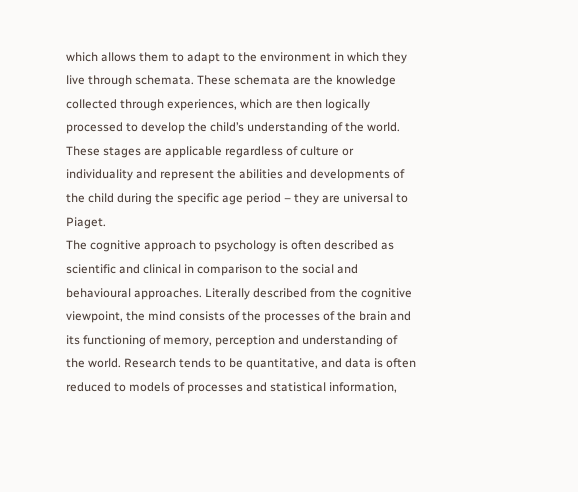which allows them to adapt to the environment in which they live through schemata. These schemata are the knowledge collected through experiences, which are then logically processed to develop the child’s understanding of the world. These stages are applicable regardless of culture or individuality and represent the abilities and developments of the child during the specific age period – they are universal to Piaget.
The cognitive approach to psychology is often described as scientific and clinical in comparison to the social and behavioural approaches. Literally described from the cognitive viewpoint, the mind consists of the processes of the brain and its functioning of memory, perception and understanding of the world. Research tends to be quantitative, and data is often reduced to models of processes and statistical information,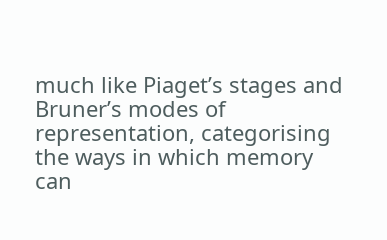much like Piaget’s stages and Bruner’s modes of representation, categorising the ways in which memory can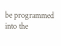be programmed into the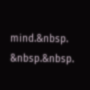mind.&nbsp. &nbsp.&nbsp.